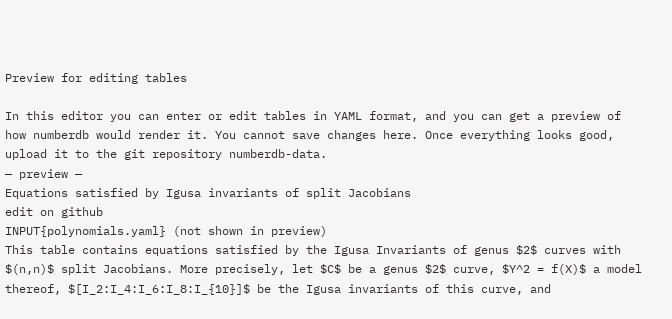Preview for editing tables

In this editor you can enter or edit tables in YAML format, and you can get a preview of how numberdb would render it. You cannot save changes here. Once everything looks good, upload it to the git repository numberdb-data.
— preview —
Equations satisfied by Igusa invariants of split Jacobians
edit on github
INPUT{polynomials.yaml} (not shown in preview)
This table contains equations satisfied by the Igusa Invariants of genus $2$ curves with $(n,n)$ split Jacobians. More precisely, let $C$ be a genus $2$ curve, $Y^2 = f(X)$ a model thereof, $[I_2:I_4:I_6:I_8:I_{10}]$ be the Igusa invariants of this curve, and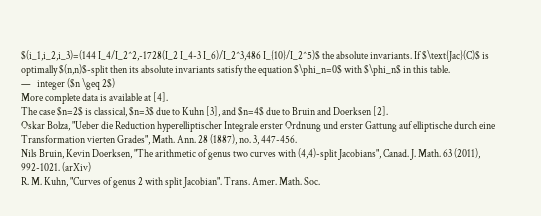$(i_1,i_2,i_3)=(144 I_4/I_2^2,-1728(I_2 I_4-3 I_6)/I_2^3,486 I_{10}/I_2^5)$ the absolute invariants. If $\text{Jac}(C)$ is optimally $(n,n)$-split then its absolute invariants satisfy the equation $\phi_n=0$ with $\phi_n$ in this table.
—   integer ($n \geq 2$)
More complete data is available at [4].
The case $n=2$ is classical, $n=3$ due to Kuhn [3], and $n=4$ due to Bruin and Doerksen [2].
Oskar Bolza, "Ueber die Reduction hyperelliptischer Integrale erster Ordnung und erster Gattung auf elliptische durch eine Transformation vierten Grades", Math. Ann. 28 (1887), no. 3, 447-456.
Nils Bruin, Kevin Doerksen, "The arithmetic of genus two curves with (4,4)-split Jacobians", Canad. J. Math. 63 (2011), 992-1021. (arXiv)
R. M. Kuhn, "Curves of genus 2 with split Jacobian". Trans. Amer. Math. Soc.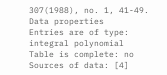307(1988), no. 1, 41-49.
Data properties
Entries are of type: integral polynomial
Table is complete: no
Sources of data: [4]